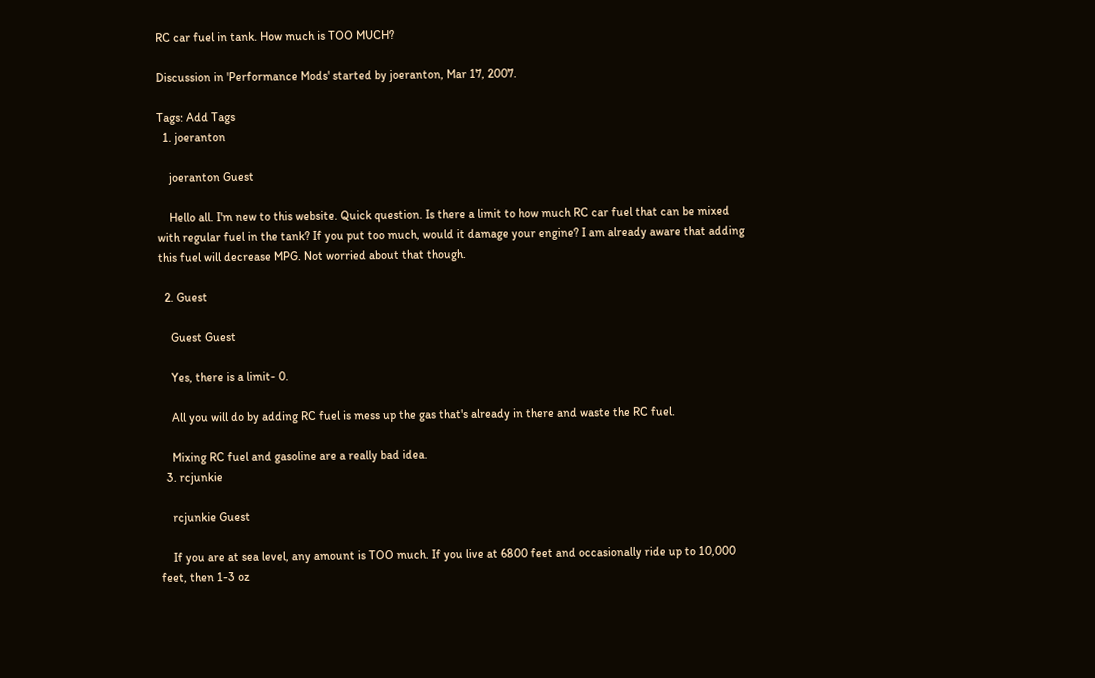RC car fuel in tank. How much is TOO MUCH?

Discussion in 'Performance Mods' started by joeranton, Mar 17, 2007.

Tags: Add Tags
  1. joeranton

    joeranton Guest

    Hello all. I'm new to this website. Quick question. Is there a limit to how much RC car fuel that can be mixed with regular fuel in the tank? If you put too much, would it damage your engine? I am already aware that adding this fuel will decrease MPG. Not worried about that though.

  2. Guest

    Guest Guest

    Yes, there is a limit- 0.

    All you will do by adding RC fuel is mess up the gas that's already in there and waste the RC fuel.

    Mixing RC fuel and gasoline are a really bad idea.
  3. rcjunkie

    rcjunkie Guest

    If you are at sea level, any amount is TOO much. If you live at 6800 feet and occasionally ride up to 10,000 feet, then 1-3 oz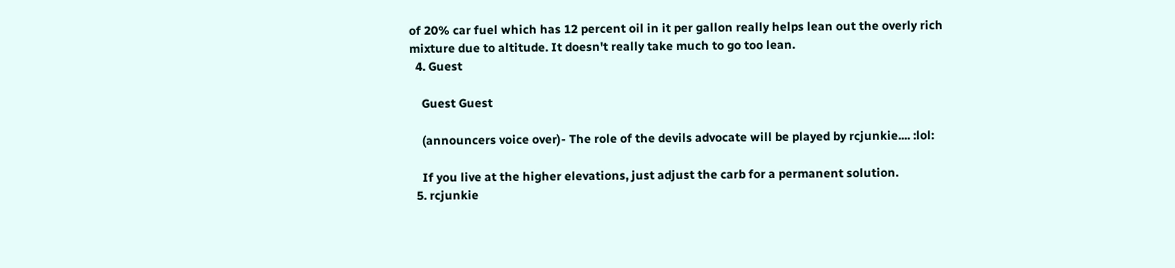of 20% car fuel which has 12 percent oil in it per gallon really helps lean out the overly rich mixture due to altitude. It doesn't really take much to go too lean.
  4. Guest

    Guest Guest

    (announcers voice over)- The role of the devils advocate will be played by rcjunkie.... :lol:

    If you live at the higher elevations, just adjust the carb for a permanent solution.
  5. rcjunkie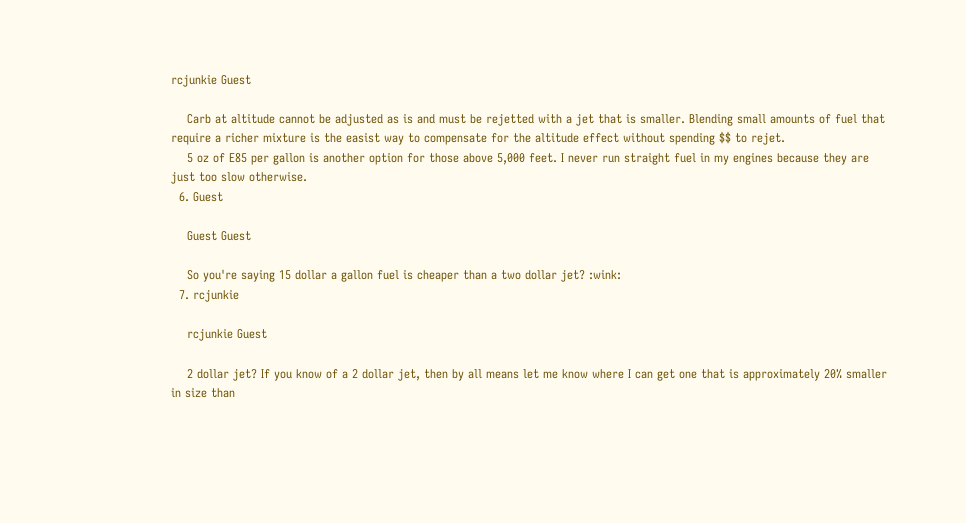rcjunkie Guest

    Carb at altitude cannot be adjusted as is and must be rejetted with a jet that is smaller. Blending small amounts of fuel that require a richer mixture is the easist way to compensate for the altitude effect without spending $$ to rejet.
    5 oz of E85 per gallon is another option for those above 5,000 feet. I never run straight fuel in my engines because they are just too slow otherwise.
  6. Guest

    Guest Guest

    So you're saying 15 dollar a gallon fuel is cheaper than a two dollar jet? :wink:
  7. rcjunkie

    rcjunkie Guest

    2 dollar jet? If you know of a 2 dollar jet, then by all means let me know where I can get one that is approximately 20% smaller in size than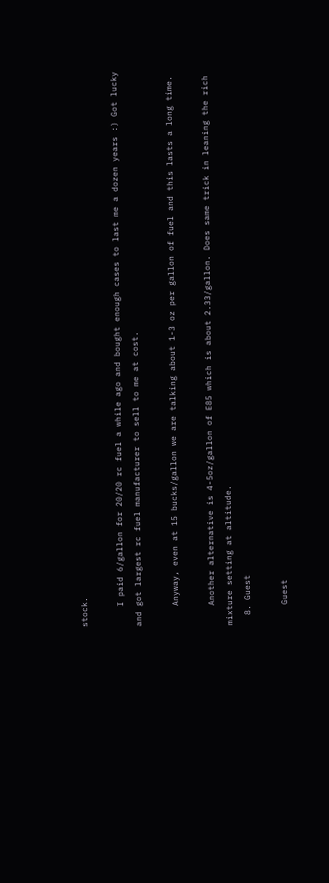stock.

    I paid 6/gallon for 20/20 rc fuel a while ago and bought enough cases to last me a dozen years :) Got lucky and got largest rc fuel manufacturer to sell to me at cost.

    Anyway, even at 15 bucks/gallon we are talking about 1-3 oz per gallon of fuel and this lasts a long time.

    Another alternative is 4-5oz/gallon of E85 which is about 2.33/gallon. Does same trick in leaning the rich mixture setting at altitude.
  8. Guest

    Guest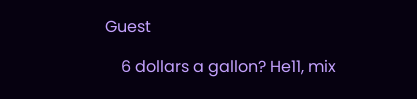Guest

    6 dollars a gallon? He11, mix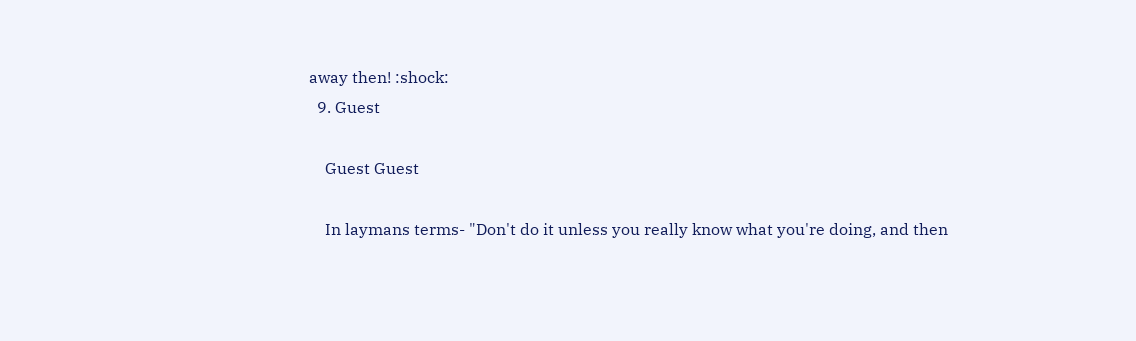away then! :shock:
  9. Guest

    Guest Guest

    In laymans terms- "Don't do it unless you really know what you're doing, and then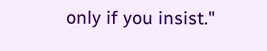only if you insist."